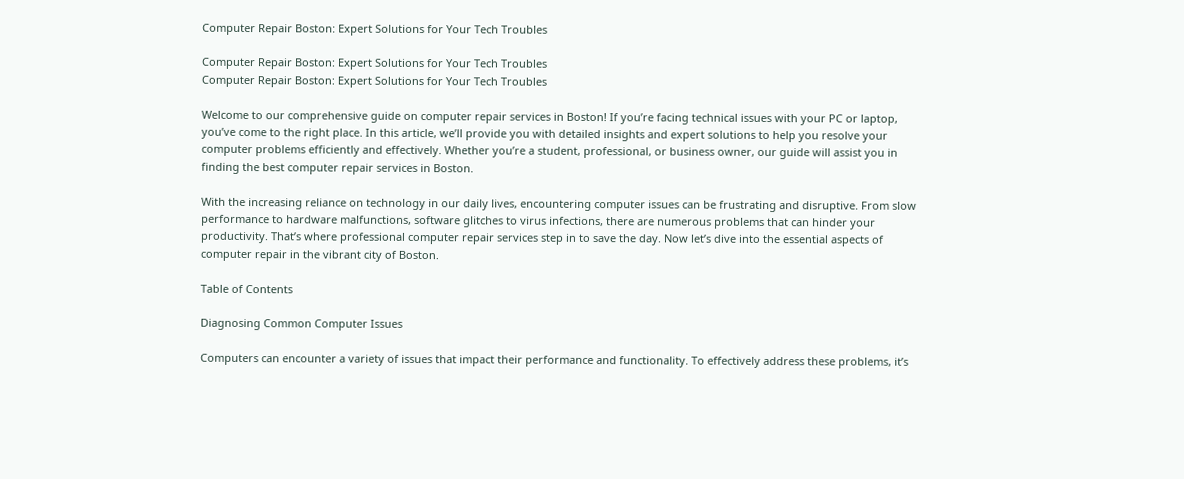Computer Repair Boston: Expert Solutions for Your Tech Troubles

Computer Repair Boston: Expert Solutions for Your Tech Troubles
Computer Repair Boston: Expert Solutions for Your Tech Troubles

Welcome to our comprehensive guide on computer repair services in Boston! If you’re facing technical issues with your PC or laptop, you’ve come to the right place. In this article, we’ll provide you with detailed insights and expert solutions to help you resolve your computer problems efficiently and effectively. Whether you’re a student, professional, or business owner, our guide will assist you in finding the best computer repair services in Boston.

With the increasing reliance on technology in our daily lives, encountering computer issues can be frustrating and disruptive. From slow performance to hardware malfunctions, software glitches to virus infections, there are numerous problems that can hinder your productivity. That’s where professional computer repair services step in to save the day. Now let’s dive into the essential aspects of computer repair in the vibrant city of Boston.

Table of Contents

Diagnosing Common Computer Issues

Computers can encounter a variety of issues that impact their performance and functionality. To effectively address these problems, it’s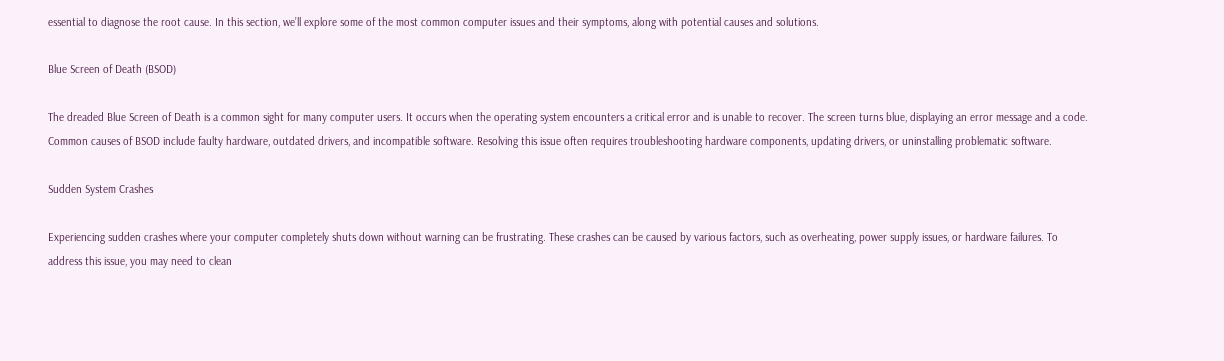essential to diagnose the root cause. In this section, we’ll explore some of the most common computer issues and their symptoms, along with potential causes and solutions.

Blue Screen of Death (BSOD)

The dreaded Blue Screen of Death is a common sight for many computer users. It occurs when the operating system encounters a critical error and is unable to recover. The screen turns blue, displaying an error message and a code. Common causes of BSOD include faulty hardware, outdated drivers, and incompatible software. Resolving this issue often requires troubleshooting hardware components, updating drivers, or uninstalling problematic software.

Sudden System Crashes

Experiencing sudden crashes where your computer completely shuts down without warning can be frustrating. These crashes can be caused by various factors, such as overheating, power supply issues, or hardware failures. To address this issue, you may need to clean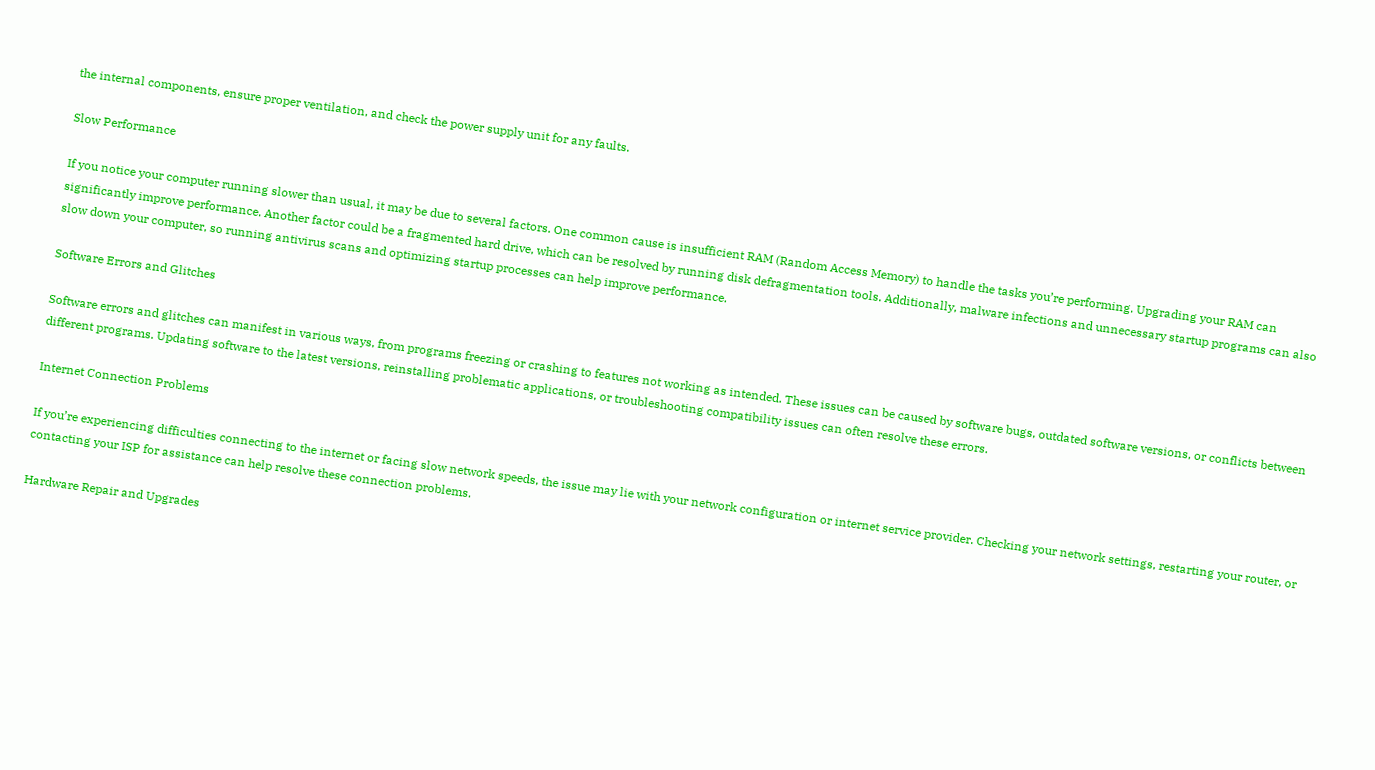the internal components, ensure proper ventilation, and check the power supply unit for any faults.

Slow Performance

If you notice your computer running slower than usual, it may be due to several factors. One common cause is insufficient RAM (Random Access Memory) to handle the tasks you’re performing. Upgrading your RAM can significantly improve performance. Another factor could be a fragmented hard drive, which can be resolved by running disk defragmentation tools. Additionally, malware infections and unnecessary startup programs can also slow down your computer, so running antivirus scans and optimizing startup processes can help improve performance.

Software Errors and Glitches

Software errors and glitches can manifest in various ways, from programs freezing or crashing to features not working as intended. These issues can be caused by software bugs, outdated software versions, or conflicts between different programs. Updating software to the latest versions, reinstalling problematic applications, or troubleshooting compatibility issues can often resolve these errors.

Internet Connection Problems

If you’re experiencing difficulties connecting to the internet or facing slow network speeds, the issue may lie with your network configuration or internet service provider. Checking your network settings, restarting your router, or contacting your ISP for assistance can help resolve these connection problems.

Hardware Repair and Upgrades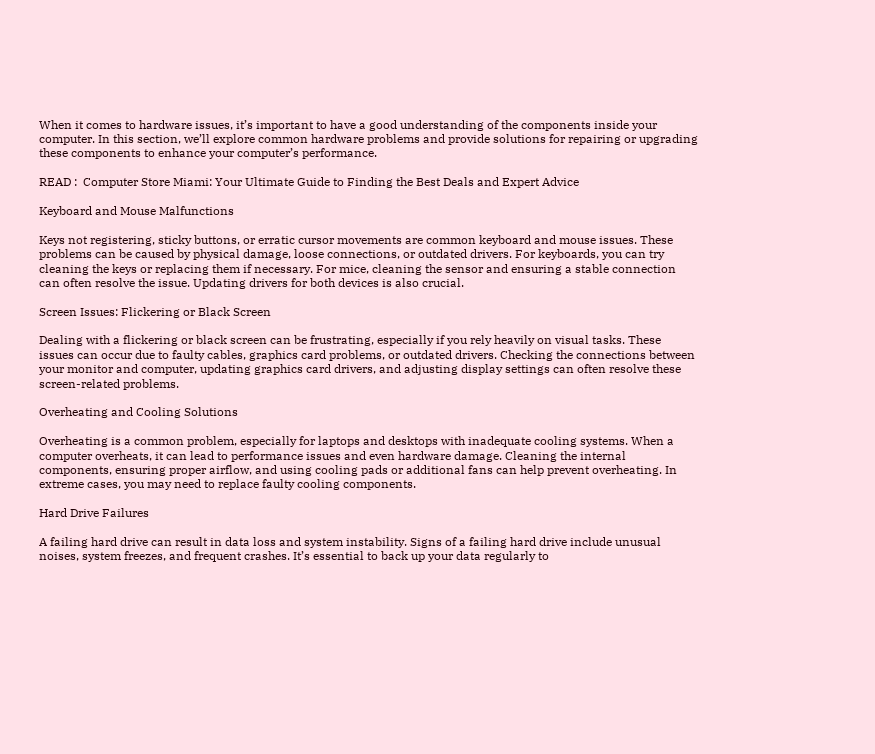When it comes to hardware issues, it’s important to have a good understanding of the components inside your computer. In this section, we’ll explore common hardware problems and provide solutions for repairing or upgrading these components to enhance your computer’s performance.

READ :  Computer Store Miami: Your Ultimate Guide to Finding the Best Deals and Expert Advice

Keyboard and Mouse Malfunctions

Keys not registering, sticky buttons, or erratic cursor movements are common keyboard and mouse issues. These problems can be caused by physical damage, loose connections, or outdated drivers. For keyboards, you can try cleaning the keys or replacing them if necessary. For mice, cleaning the sensor and ensuring a stable connection can often resolve the issue. Updating drivers for both devices is also crucial.

Screen Issues: Flickering or Black Screen

Dealing with a flickering or black screen can be frustrating, especially if you rely heavily on visual tasks. These issues can occur due to faulty cables, graphics card problems, or outdated drivers. Checking the connections between your monitor and computer, updating graphics card drivers, and adjusting display settings can often resolve these screen-related problems.

Overheating and Cooling Solutions

Overheating is a common problem, especially for laptops and desktops with inadequate cooling systems. When a computer overheats, it can lead to performance issues and even hardware damage. Cleaning the internal components, ensuring proper airflow, and using cooling pads or additional fans can help prevent overheating. In extreme cases, you may need to replace faulty cooling components.

Hard Drive Failures

A failing hard drive can result in data loss and system instability. Signs of a failing hard drive include unusual noises, system freezes, and frequent crashes. It’s essential to back up your data regularly to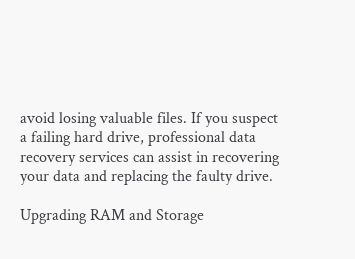avoid losing valuable files. If you suspect a failing hard drive, professional data recovery services can assist in recovering your data and replacing the faulty drive.

Upgrading RAM and Storage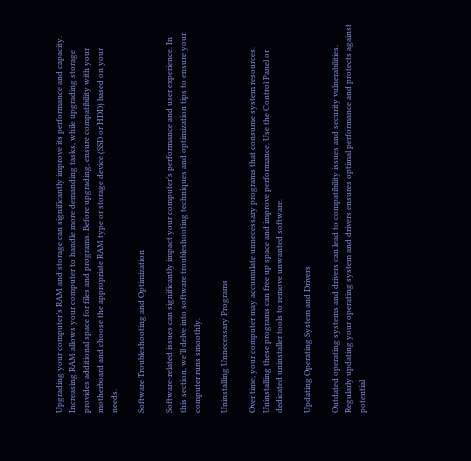Upgrading your computer’s RAM and storage can significantly improve its performance and capacity. Increasing RAM allows your computer to handle more demanding tasks, while upgrading storage provides additional space for files and programs. Before upgrading, ensure compatibility with your motherboard and choose the appropriate RAM type or storage device (SSD or HDD) based on your needs.

Software Troubleshooting and Optimization

Software-related issues can significantly impact your computer’s performance and user experience. In this section, we’ll delve into software troubleshooting techniques and optimization tips to ensure your computer runs smoothly.

Uninstalling Unnecessary Programs

Over time, your computer may accumulate unnecessary programs that consume system resources. Uninstalling these programs can free up space and improve performance. Use the Control Panel or dedicated uninstaller tools to remove unwanted software.

Updating Operating System and Drivers

Outdated operating systems and drivers can lead to compatibility issues and security vulnerabilities. Regularly updating your operating system and drivers ensures optimal performance and protects against potential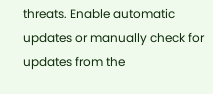threats. Enable automatic updates or manually check for updates from the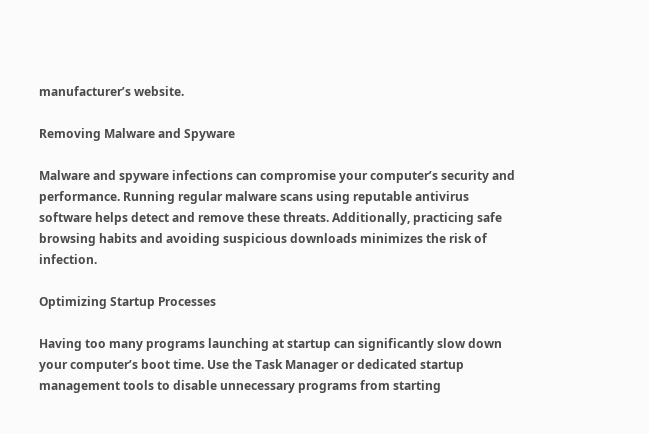manufacturer’s website.

Removing Malware and Spyware

Malware and spyware infections can compromise your computer’s security and performance. Running regular malware scans using reputable antivirus software helps detect and remove these threats. Additionally, practicing safe browsing habits and avoiding suspicious downloads minimizes the risk of infection.

Optimizing Startup Processes

Having too many programs launching at startup can significantly slow down your computer’s boot time. Use the Task Manager or dedicated startup management tools to disable unnecessary programs from starting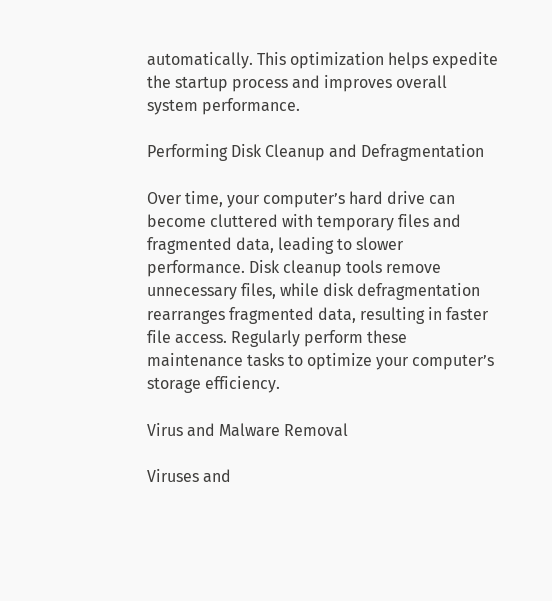automatically. This optimization helps expedite the startup process and improves overall system performance.

Performing Disk Cleanup and Defragmentation

Over time, your computer’s hard drive can become cluttered with temporary files and fragmented data, leading to slower performance. Disk cleanup tools remove unnecessary files, while disk defragmentation rearranges fragmented data, resulting in faster file access. Regularly perform these maintenance tasks to optimize your computer’s storage efficiency.

Virus and Malware Removal

Viruses and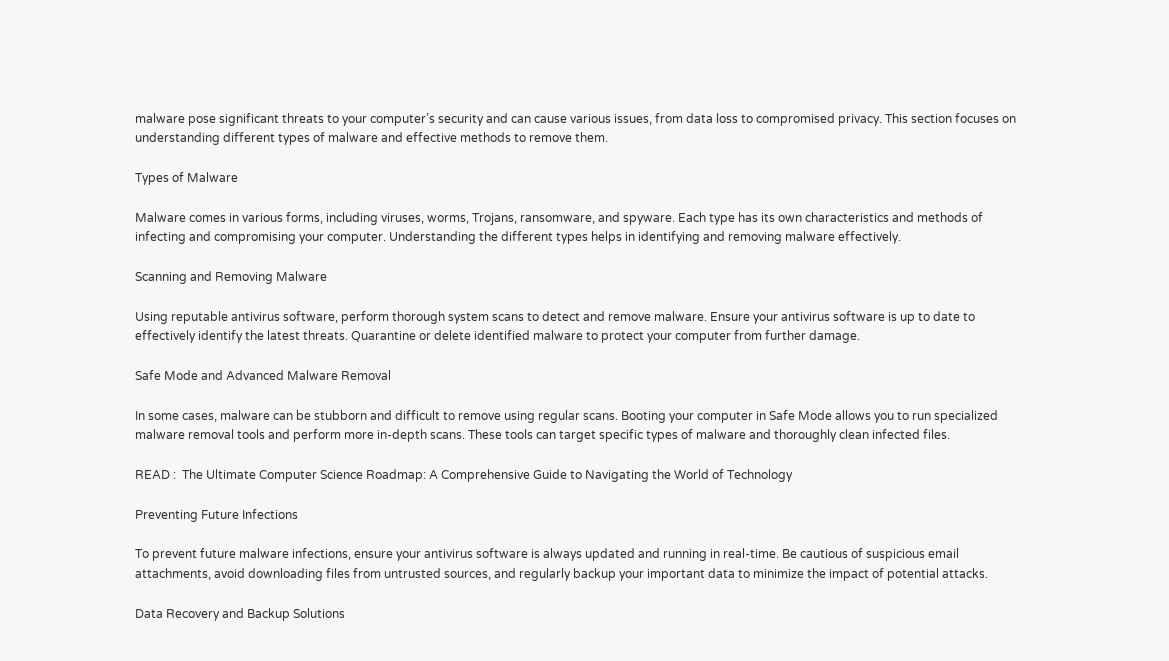malware pose significant threats to your computer’s security and can cause various issues, from data loss to compromised privacy. This section focuses on understanding different types of malware and effective methods to remove them.

Types of Malware

Malware comes in various forms, including viruses, worms, Trojans, ransomware, and spyware. Each type has its own characteristics and methods of infecting and compromising your computer. Understanding the different types helps in identifying and removing malware effectively.

Scanning and Removing Malware

Using reputable antivirus software, perform thorough system scans to detect and remove malware. Ensure your antivirus software is up to date to effectively identify the latest threats. Quarantine or delete identified malware to protect your computer from further damage.

Safe Mode and Advanced Malware Removal

In some cases, malware can be stubborn and difficult to remove using regular scans. Booting your computer in Safe Mode allows you to run specialized malware removal tools and perform more in-depth scans. These tools can target specific types of malware and thoroughly clean infected files.

READ :  The Ultimate Computer Science Roadmap: A Comprehensive Guide to Navigating the World of Technology

Preventing Future Infections

To prevent future malware infections, ensure your antivirus software is always updated and running in real-time. Be cautious of suspicious email attachments, avoid downloading files from untrusted sources, and regularly backup your important data to minimize the impact of potential attacks.

Data Recovery and Backup Solutions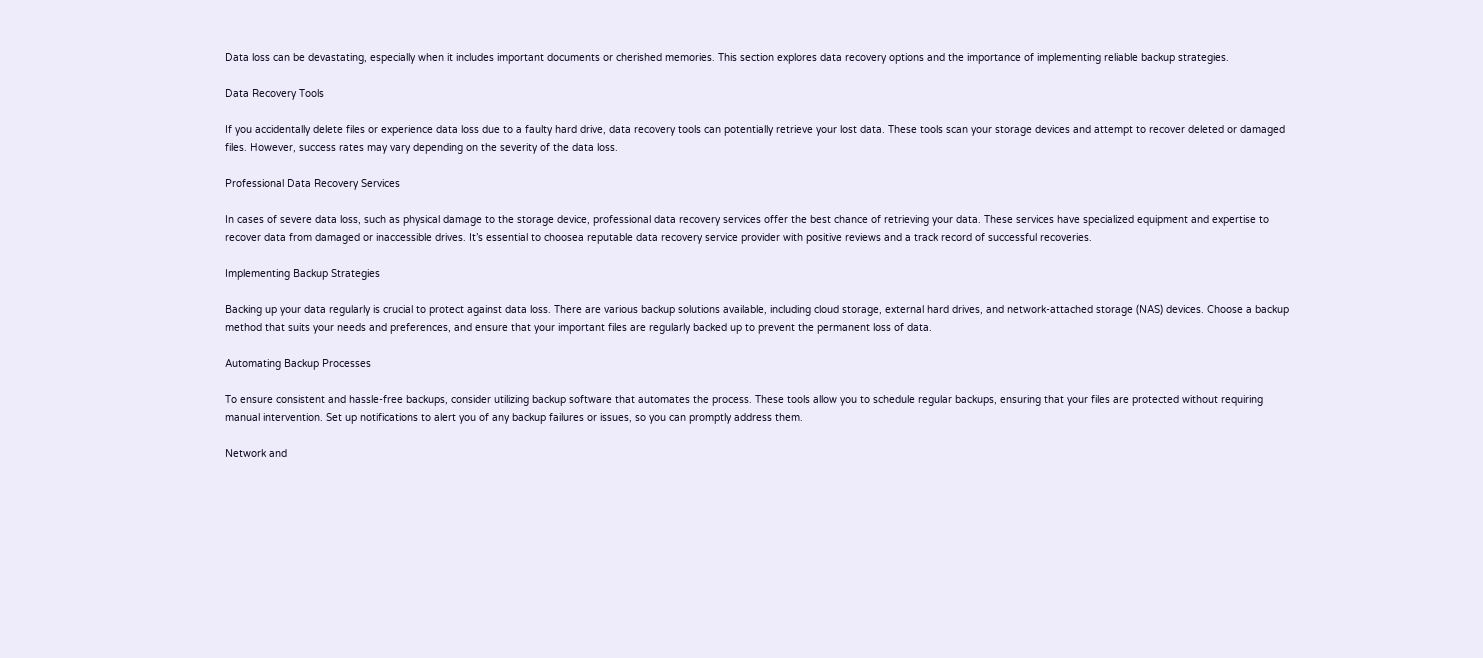Data loss can be devastating, especially when it includes important documents or cherished memories. This section explores data recovery options and the importance of implementing reliable backup strategies.

Data Recovery Tools

If you accidentally delete files or experience data loss due to a faulty hard drive, data recovery tools can potentially retrieve your lost data. These tools scan your storage devices and attempt to recover deleted or damaged files. However, success rates may vary depending on the severity of the data loss.

Professional Data Recovery Services

In cases of severe data loss, such as physical damage to the storage device, professional data recovery services offer the best chance of retrieving your data. These services have specialized equipment and expertise to recover data from damaged or inaccessible drives. It’s essential to choosea reputable data recovery service provider with positive reviews and a track record of successful recoveries.

Implementing Backup Strategies

Backing up your data regularly is crucial to protect against data loss. There are various backup solutions available, including cloud storage, external hard drives, and network-attached storage (NAS) devices. Choose a backup method that suits your needs and preferences, and ensure that your important files are regularly backed up to prevent the permanent loss of data.

Automating Backup Processes

To ensure consistent and hassle-free backups, consider utilizing backup software that automates the process. These tools allow you to schedule regular backups, ensuring that your files are protected without requiring manual intervention. Set up notifications to alert you of any backup failures or issues, so you can promptly address them.

Network and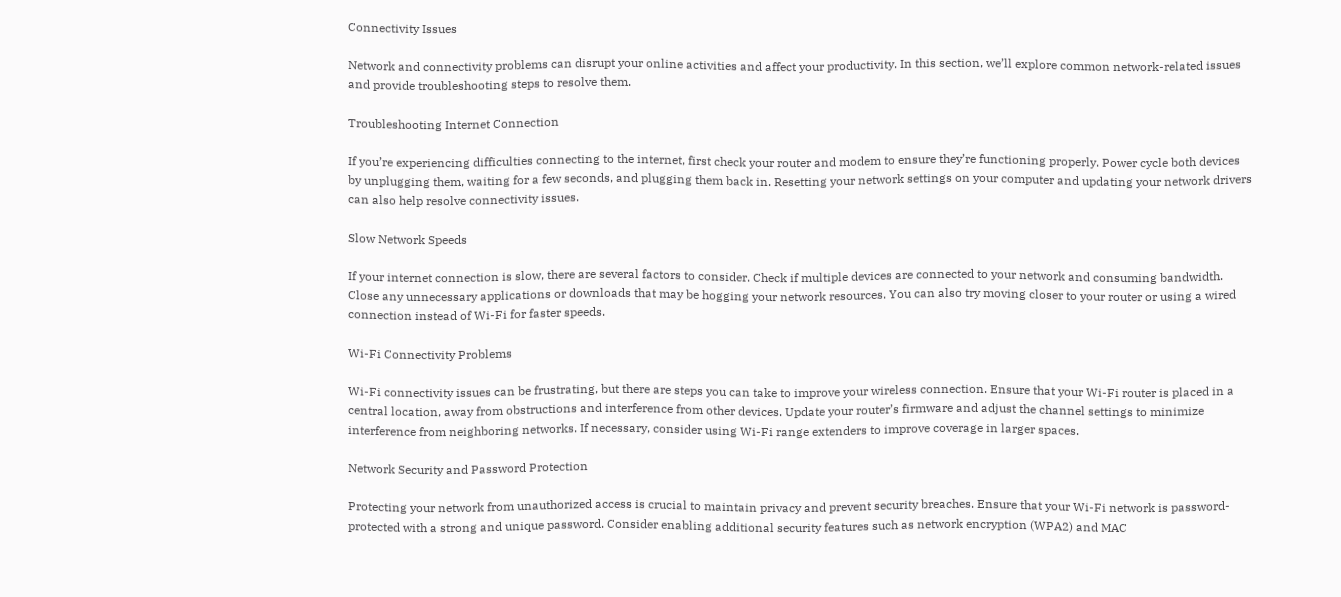Connectivity Issues

Network and connectivity problems can disrupt your online activities and affect your productivity. In this section, we’ll explore common network-related issues and provide troubleshooting steps to resolve them.

Troubleshooting Internet Connection

If you’re experiencing difficulties connecting to the internet, first check your router and modem to ensure they’re functioning properly. Power cycle both devices by unplugging them, waiting for a few seconds, and plugging them back in. Resetting your network settings on your computer and updating your network drivers can also help resolve connectivity issues.

Slow Network Speeds

If your internet connection is slow, there are several factors to consider. Check if multiple devices are connected to your network and consuming bandwidth. Close any unnecessary applications or downloads that may be hogging your network resources. You can also try moving closer to your router or using a wired connection instead of Wi-Fi for faster speeds.

Wi-Fi Connectivity Problems

Wi-Fi connectivity issues can be frustrating, but there are steps you can take to improve your wireless connection. Ensure that your Wi-Fi router is placed in a central location, away from obstructions and interference from other devices. Update your router’s firmware and adjust the channel settings to minimize interference from neighboring networks. If necessary, consider using Wi-Fi range extenders to improve coverage in larger spaces.

Network Security and Password Protection

Protecting your network from unauthorized access is crucial to maintain privacy and prevent security breaches. Ensure that your Wi-Fi network is password-protected with a strong and unique password. Consider enabling additional security features such as network encryption (WPA2) and MAC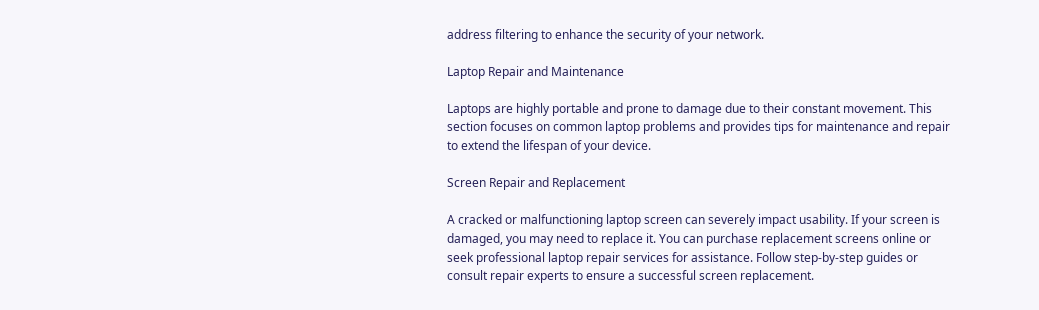address filtering to enhance the security of your network.

Laptop Repair and Maintenance

Laptops are highly portable and prone to damage due to their constant movement. This section focuses on common laptop problems and provides tips for maintenance and repair to extend the lifespan of your device.

Screen Repair and Replacement

A cracked or malfunctioning laptop screen can severely impact usability. If your screen is damaged, you may need to replace it. You can purchase replacement screens online or seek professional laptop repair services for assistance. Follow step-by-step guides or consult repair experts to ensure a successful screen replacement.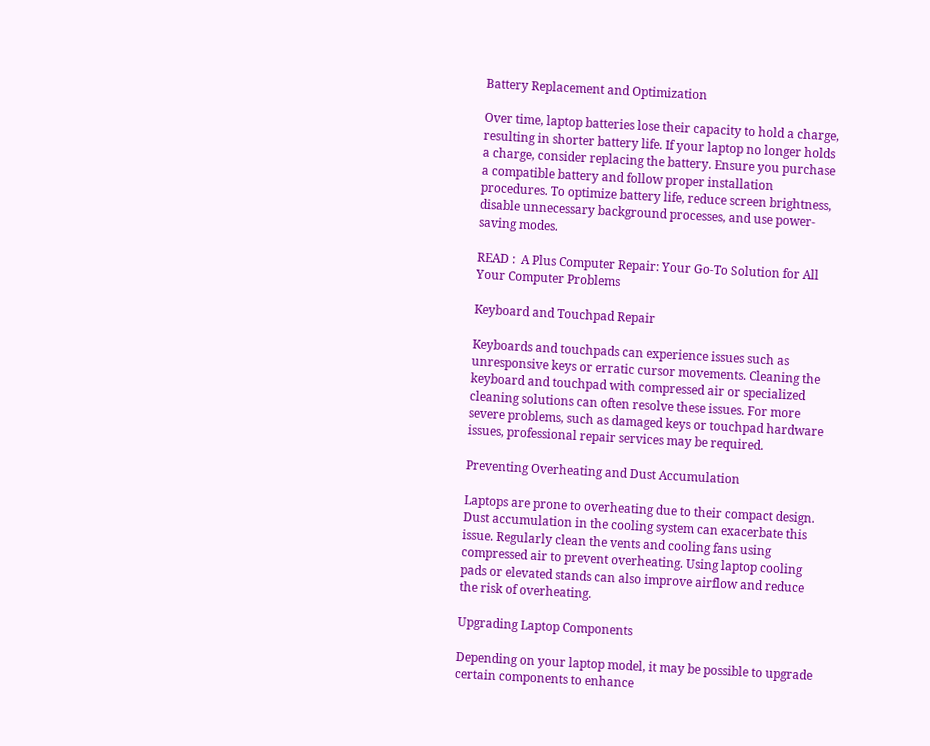Battery Replacement and Optimization

Over time, laptop batteries lose their capacity to hold a charge, resulting in shorter battery life. If your laptop no longer holds a charge, consider replacing the battery. Ensure you purchase a compatible battery and follow proper installation procedures. To optimize battery life, reduce screen brightness, disable unnecessary background processes, and use power-saving modes.

READ :  A Plus Computer Repair: Your Go-To Solution for All Your Computer Problems

Keyboard and Touchpad Repair

Keyboards and touchpads can experience issues such as unresponsive keys or erratic cursor movements. Cleaning the keyboard and touchpad with compressed air or specialized cleaning solutions can often resolve these issues. For more severe problems, such as damaged keys or touchpad hardware issues, professional repair services may be required.

Preventing Overheating and Dust Accumulation

Laptops are prone to overheating due to their compact design. Dust accumulation in the cooling system can exacerbate this issue. Regularly clean the vents and cooling fans using compressed air to prevent overheating. Using laptop cooling pads or elevated stands can also improve airflow and reduce the risk of overheating.

Upgrading Laptop Components

Depending on your laptop model, it may be possible to upgrade certain components to enhance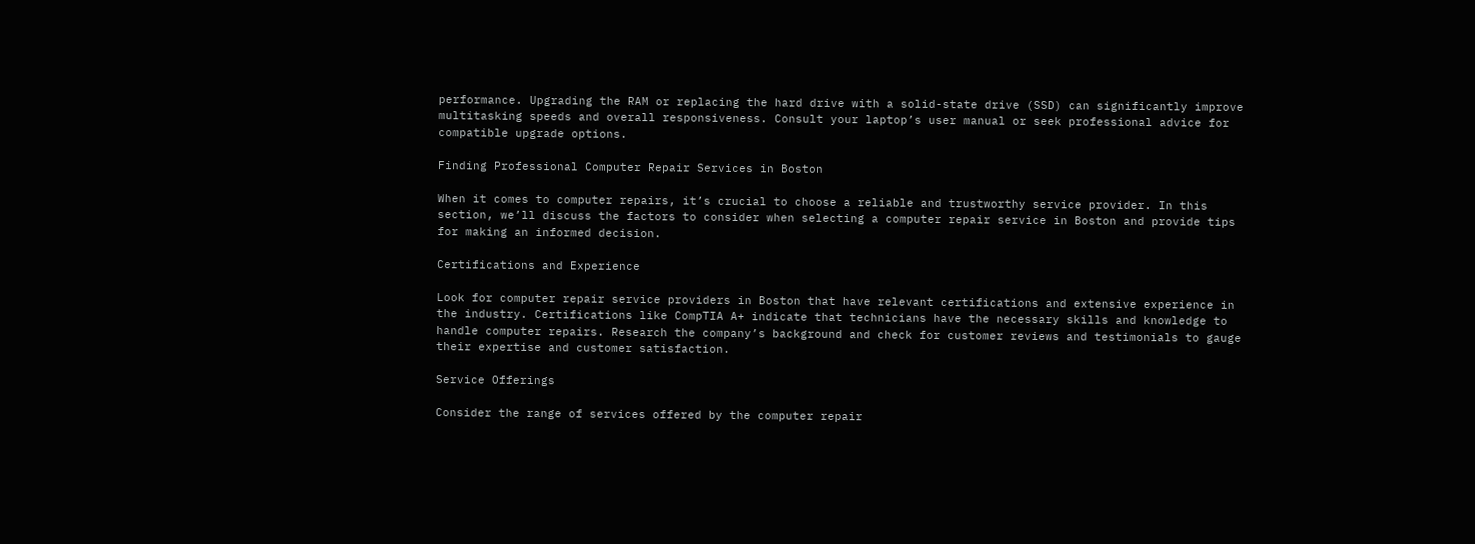performance. Upgrading the RAM or replacing the hard drive with a solid-state drive (SSD) can significantly improve multitasking speeds and overall responsiveness. Consult your laptop’s user manual or seek professional advice for compatible upgrade options.

Finding Professional Computer Repair Services in Boston

When it comes to computer repairs, it’s crucial to choose a reliable and trustworthy service provider. In this section, we’ll discuss the factors to consider when selecting a computer repair service in Boston and provide tips for making an informed decision.

Certifications and Experience

Look for computer repair service providers in Boston that have relevant certifications and extensive experience in the industry. Certifications like CompTIA A+ indicate that technicians have the necessary skills and knowledge to handle computer repairs. Research the company’s background and check for customer reviews and testimonials to gauge their expertise and customer satisfaction.

Service Offerings

Consider the range of services offered by the computer repair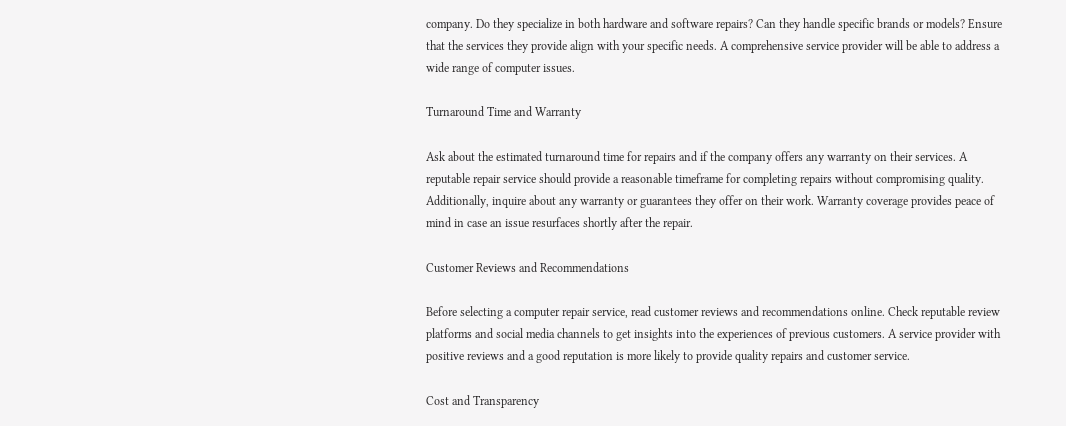company. Do they specialize in both hardware and software repairs? Can they handle specific brands or models? Ensure that the services they provide align with your specific needs. A comprehensive service provider will be able to address a wide range of computer issues.

Turnaround Time and Warranty

Ask about the estimated turnaround time for repairs and if the company offers any warranty on their services. A reputable repair service should provide a reasonable timeframe for completing repairs without compromising quality. Additionally, inquire about any warranty or guarantees they offer on their work. Warranty coverage provides peace of mind in case an issue resurfaces shortly after the repair.

Customer Reviews and Recommendations

Before selecting a computer repair service, read customer reviews and recommendations online. Check reputable review platforms and social media channels to get insights into the experiences of previous customers. A service provider with positive reviews and a good reputation is more likely to provide quality repairs and customer service.

Cost and Transparency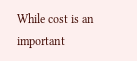While cost is an important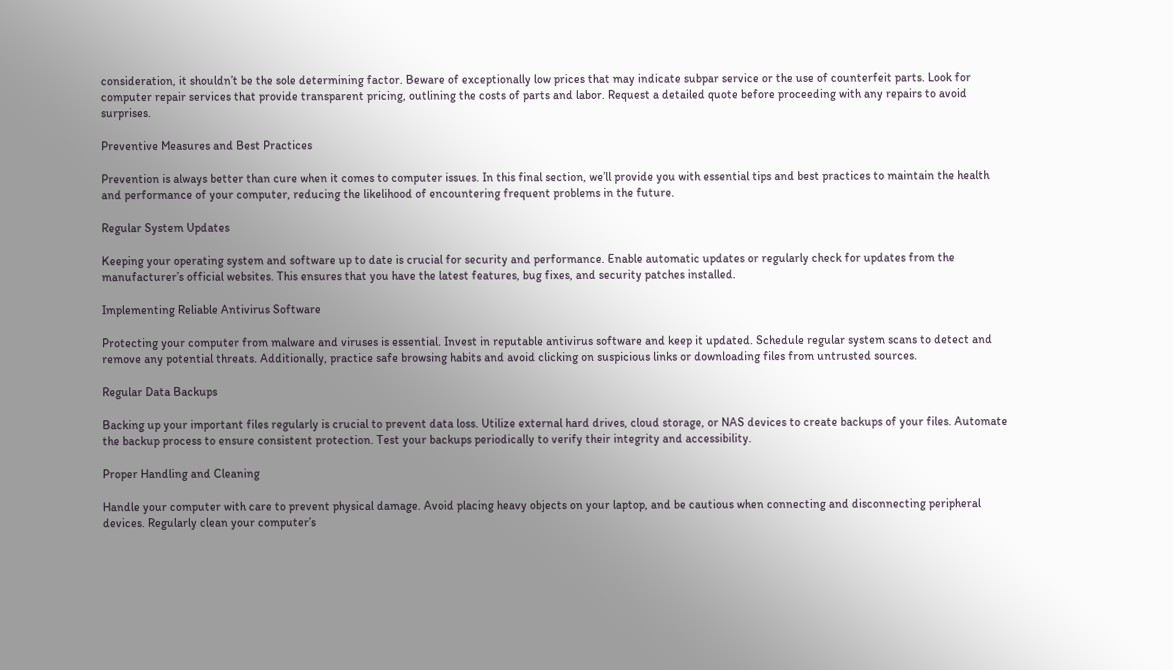consideration, it shouldn’t be the sole determining factor. Beware of exceptionally low prices that may indicate subpar service or the use of counterfeit parts. Look for computer repair services that provide transparent pricing, outlining the costs of parts and labor. Request a detailed quote before proceeding with any repairs to avoid surprises.

Preventive Measures and Best Practices

Prevention is always better than cure when it comes to computer issues. In this final section, we’ll provide you with essential tips and best practices to maintain the health and performance of your computer, reducing the likelihood of encountering frequent problems in the future.

Regular System Updates

Keeping your operating system and software up to date is crucial for security and performance. Enable automatic updates or regularly check for updates from the manufacturer’s official websites. This ensures that you have the latest features, bug fixes, and security patches installed.

Implementing Reliable Antivirus Software

Protecting your computer from malware and viruses is essential. Invest in reputable antivirus software and keep it updated. Schedule regular system scans to detect and remove any potential threats. Additionally, practice safe browsing habits and avoid clicking on suspicious links or downloading files from untrusted sources.

Regular Data Backups

Backing up your important files regularly is crucial to prevent data loss. Utilize external hard drives, cloud storage, or NAS devices to create backups of your files. Automate the backup process to ensure consistent protection. Test your backups periodically to verify their integrity and accessibility.

Proper Handling and Cleaning

Handle your computer with care to prevent physical damage. Avoid placing heavy objects on your laptop, and be cautious when connecting and disconnecting peripheral devices. Regularly clean your computer’s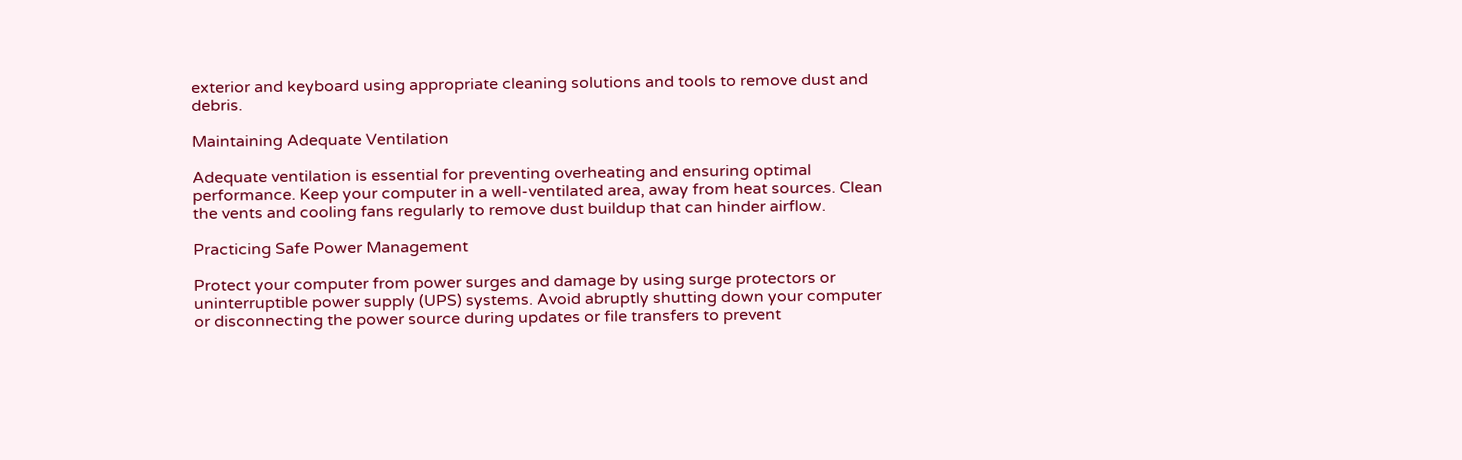exterior and keyboard using appropriate cleaning solutions and tools to remove dust and debris.

Maintaining Adequate Ventilation

Adequate ventilation is essential for preventing overheating and ensuring optimal performance. Keep your computer in a well-ventilated area, away from heat sources. Clean the vents and cooling fans regularly to remove dust buildup that can hinder airflow.

Practicing Safe Power Management

Protect your computer from power surges and damage by using surge protectors or uninterruptible power supply (UPS) systems. Avoid abruptly shutting down your computer or disconnecting the power source during updates or file transfers to prevent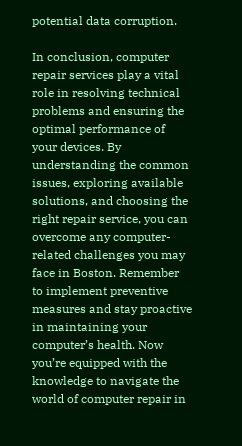potential data corruption.

In conclusion, computer repair services play a vital role in resolving technical problems and ensuring the optimal performance of your devices. By understanding the common issues, exploring available solutions, and choosing the right repair service, you can overcome any computer-related challenges you may face in Boston. Remember to implement preventive measures and stay proactive in maintaining your computer’s health. Now you’re equipped with the knowledge to navigate the world of computer repair in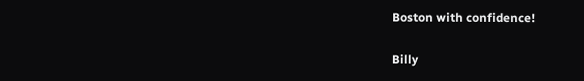Boston with confidence!

Billy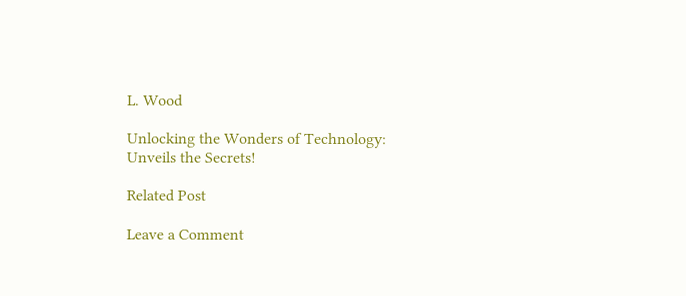L. Wood

Unlocking the Wonders of Technology: Unveils the Secrets!

Related Post

Leave a Comment